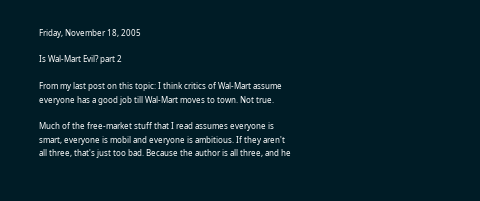Friday, November 18, 2005

Is Wal-Mart Evil? part 2

From my last post on this topic: I think critics of Wal-Mart assume everyone has a good job till Wal-Mart moves to town. Not true.

Much of the free-market stuff that I read assumes everyone is smart, everyone is mobil and everyone is ambitious. If they aren't all three, that's just too bad. Because the author is all three, and he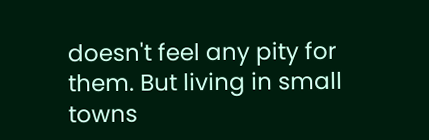doesn't feel any pity for them. But living in small towns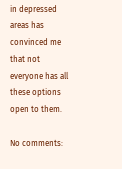in depressed areas has convinced me that not everyone has all these options open to them.

No comments: